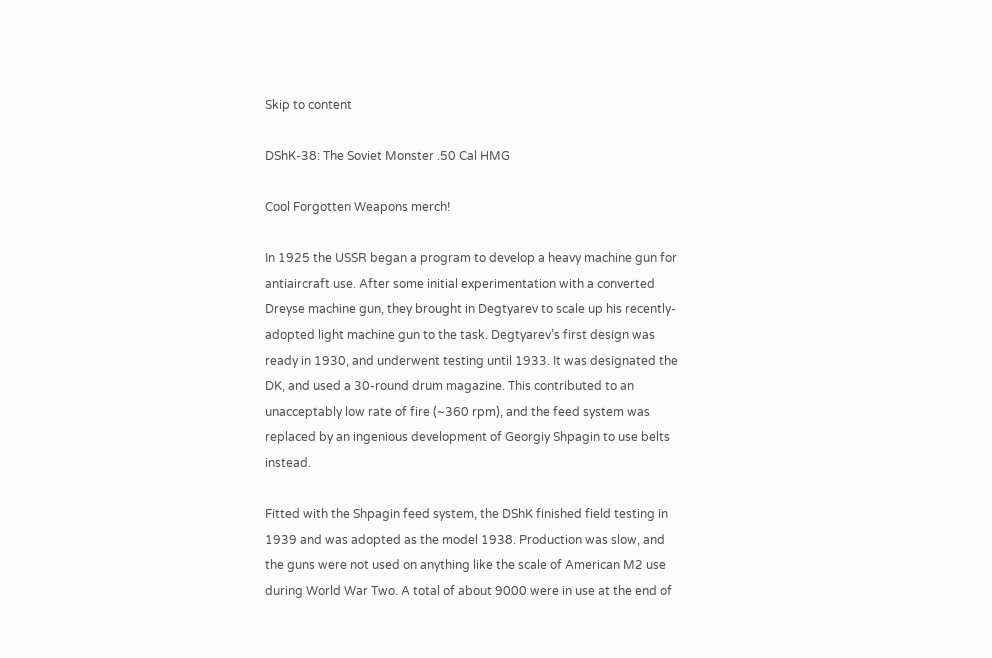Skip to content

DShK-38: The Soviet Monster .50 Cal HMG

Cool Forgotten Weapons merch!

In 1925 the USSR began a program to develop a heavy machine gun for antiaircraft use. After some initial experimentation with a converted Dreyse machine gun, they brought in Degtyarev to scale up his recently-adopted light machine gun to the task. Degtyarev’s first design was ready in 1930, and underwent testing until 1933. It was designated the DK, and used a 30-round drum magazine. This contributed to an unacceptably low rate of fire (~360 rpm), and the feed system was replaced by an ingenious development of Georgiy Shpagin to use belts instead.

Fitted with the Shpagin feed system, the DShK finished field testing in 1939 and was adopted as the model 1938. Production was slow, and the guns were not used on anything like the scale of American M2 use during World War Two. A total of about 9000 were in use at the end of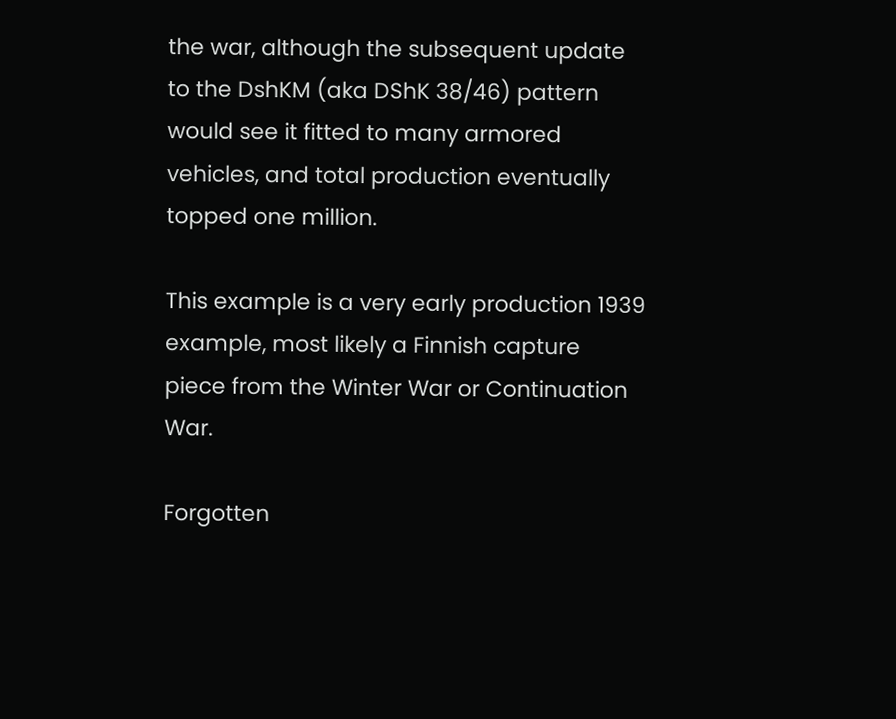the war, although the subsequent update to the DshKM (aka DShK 38/46) pattern would see it fitted to many armored vehicles, and total production eventually topped one million.

This example is a very early production 1939 example, most likely a Finnish capture piece from the Winter War or Continuation War.

Forgotten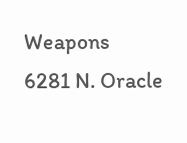Weapons
6281 N. Oracle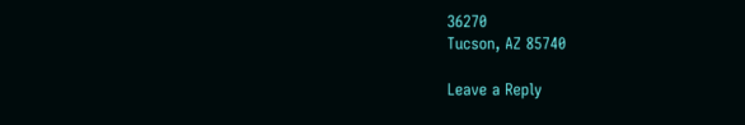36270
Tucson, AZ 85740

Leave a Reply